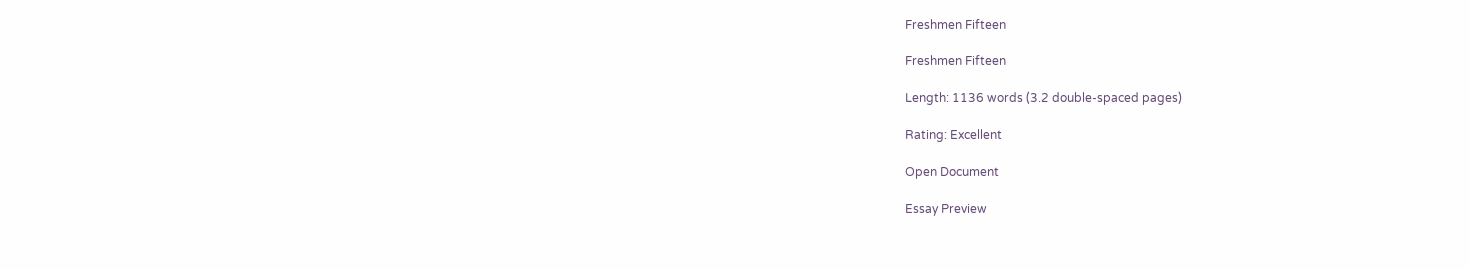Freshmen Fifteen

Freshmen Fifteen

Length: 1136 words (3.2 double-spaced pages)

Rating: Excellent

Open Document

Essay Preview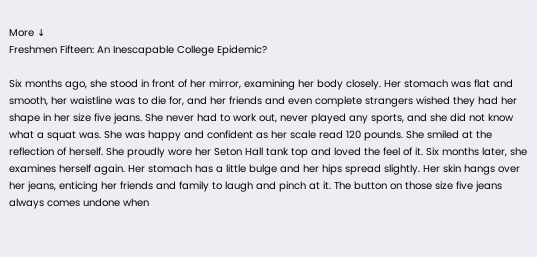More ↓
Freshmen Fifteen: An Inescapable College Epidemic?

Six months ago, she stood in front of her mirror, examining her body closely. Her stomach was flat and smooth, her waistline was to die for, and her friends and even complete strangers wished they had her shape in her size five jeans. She never had to work out, never played any sports, and she did not know what a squat was. She was happy and confident as her scale read 120 pounds. She smiled at the reflection of herself. She proudly wore her Seton Hall tank top and loved the feel of it. Six months later, she examines herself again. Her stomach has a little bulge and her hips spread slightly. Her skin hangs over her jeans, enticing her friends and family to laugh and pinch at it. The button on those size five jeans always comes undone when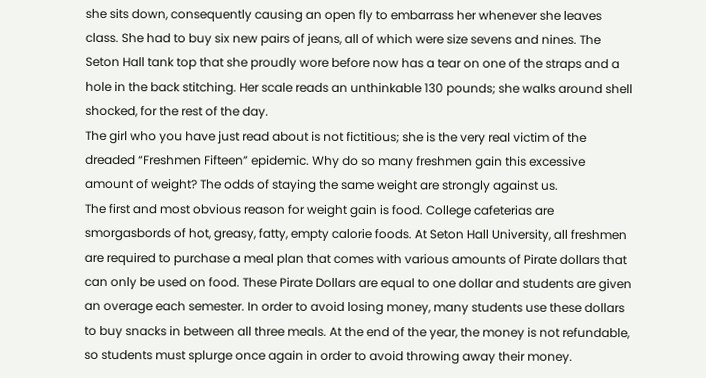she sits down, consequently causing an open fly to embarrass her whenever she leaves class. She had to buy six new pairs of jeans, all of which were size sevens and nines. The Seton Hall tank top that she proudly wore before now has a tear on one of the straps and a hole in the back stitching. Her scale reads an unthinkable 130 pounds; she walks around shell shocked, for the rest of the day.
The girl who you have just read about is not fictitious; she is the very real victim of the dreaded “Freshmen Fifteen” epidemic. Why do so many freshmen gain this excessive amount of weight? The odds of staying the same weight are strongly against us.
The first and most obvious reason for weight gain is food. College cafeterias are smorgasbords of hot, greasy, fatty, empty calorie foods. At Seton Hall University, all freshmen are required to purchase a meal plan that comes with various amounts of Pirate dollars that can only be used on food. These Pirate Dollars are equal to one dollar and students are given an overage each semester. In order to avoid losing money, many students use these dollars to buy snacks in between all three meals. At the end of the year, the money is not refundable, so students must splurge once again in order to avoid throwing away their money.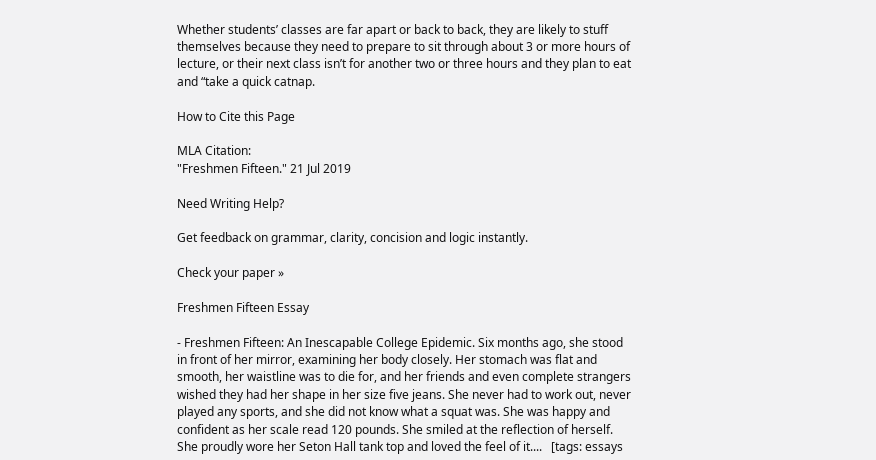Whether students’ classes are far apart or back to back, they are likely to stuff themselves because they need to prepare to sit through about 3 or more hours of lecture, or their next class isn’t for another two or three hours and they plan to eat and “take a quick catnap.

How to Cite this Page

MLA Citation:
"Freshmen Fifteen." 21 Jul 2019

Need Writing Help?

Get feedback on grammar, clarity, concision and logic instantly.

Check your paper »

Freshmen Fifteen Essay

- Freshmen Fifteen: An Inescapable College Epidemic. Six months ago, she stood in front of her mirror, examining her body closely. Her stomach was flat and smooth, her waistline was to die for, and her friends and even complete strangers wished they had her shape in her size five jeans. She never had to work out, never played any sports, and she did not know what a squat was. She was happy and confident as her scale read 120 pounds. She smiled at the reflection of herself. She proudly wore her Seton Hall tank top and loved the feel of it....   [tags: essays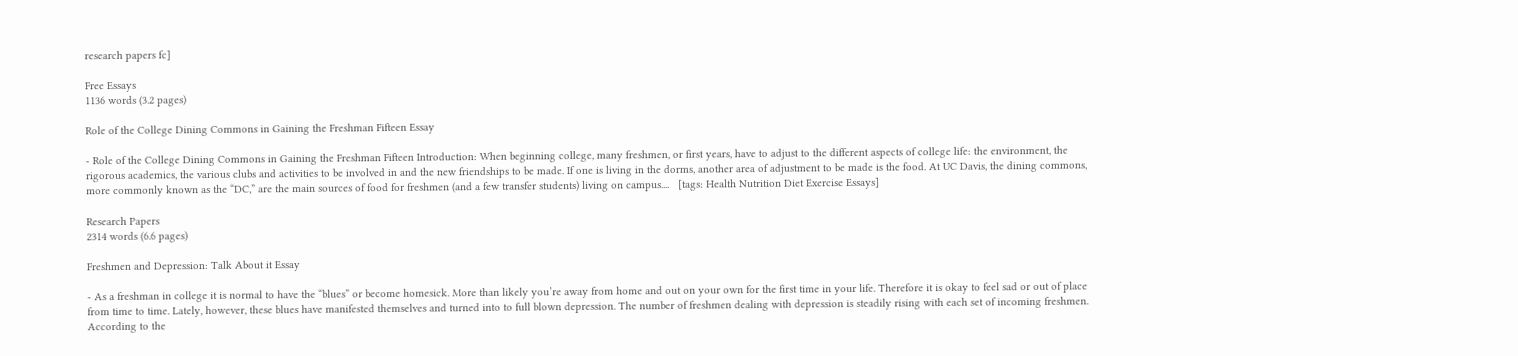research papers fc]

Free Essays
1136 words (3.2 pages)

Role of the College Dining Commons in Gaining the Freshman Fifteen Essay

- Role of the College Dining Commons in Gaining the Freshman Fifteen Introduction: When beginning college, many freshmen, or first years, have to adjust to the different aspects of college life: the environment, the rigorous academics, the various clubs and activities to be involved in and the new friendships to be made. If one is living in the dorms, another area of adjustment to be made is the food. At UC Davis, the dining commons, more commonly known as the “DC,” are the main sources of food for freshmen (and a few transfer students) living on campus....   [tags: Health Nutrition Diet Exercise Essays]

Research Papers
2314 words (6.6 pages)

Freshmen and Depression: Talk About it Essay

- As a freshman in college it is normal to have the “blues” or become homesick. More than likely you’re away from home and out on your own for the first time in your life. Therefore it is okay to feel sad or out of place from time to time. Lately, however, these blues have manifested themselves and turned into to full blown depression. The number of freshmen dealing with depression is steadily rising with each set of incoming freshmen. According to the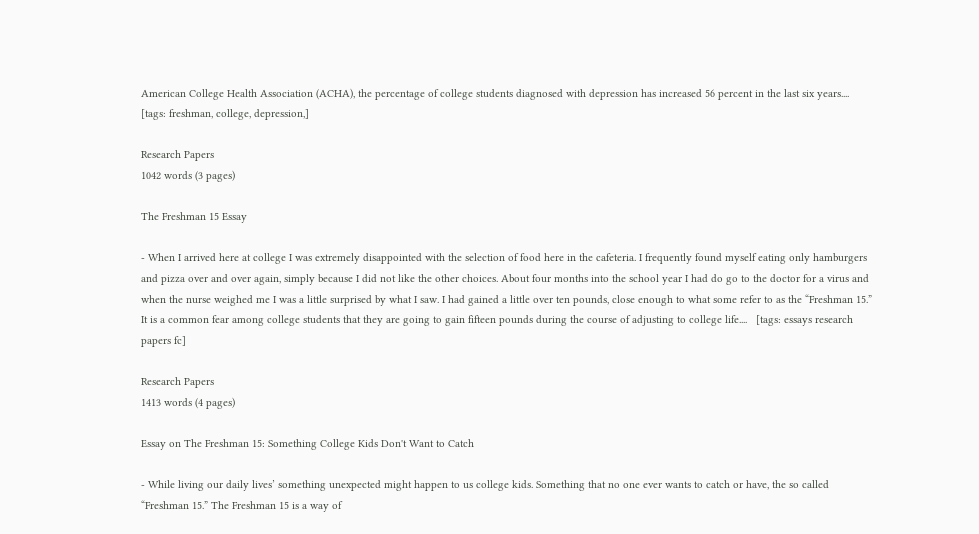American College Health Association (ACHA), the percentage of college students diagnosed with depression has increased 56 percent in the last six years....   [tags: freshman, college, depression,]

Research Papers
1042 words (3 pages)

The Freshman 15 Essay

- When I arrived here at college I was extremely disappointed with the selection of food here in the cafeteria. I frequently found myself eating only hamburgers and pizza over and over again, simply because I did not like the other choices. About four months into the school year I had do go to the doctor for a virus and when the nurse weighed me I was a little surprised by what I saw. I had gained a little over ten pounds, close enough to what some refer to as the “Freshman 15.” It is a common fear among college students that they are going to gain fifteen pounds during the course of adjusting to college life....   [tags: essays research papers fc]

Research Papers
1413 words (4 pages)

Essay on The Freshman 15: Something College Kids Don't Want to Catch

- While living our daily lives’ something unexpected might happen to us college kids. Something that no one ever wants to catch or have, the so called “Freshman 15.” The Freshman 15 is a way of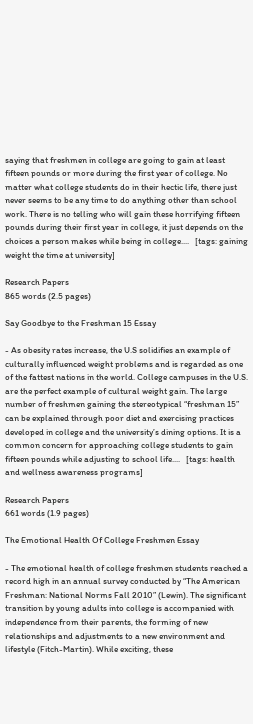saying that freshmen in college are going to gain at least fifteen pounds or more during the first year of college. No matter what college students do in their hectic life, there just never seems to be any time to do anything other than school work. There is no telling who will gain these horrifying fifteen pounds during their first year in college, it just depends on the choices a person makes while being in college....   [tags: gaining weight the time at university]

Research Papers
865 words (2.5 pages)

Say Goodbye to the Freshman 15 Essay

- As obesity rates increase, the U.S solidifies an example of culturally influenced weight problems and is regarded as one of the fattest nations in the world. College campuses in the U.S. are the perfect example of cultural weight gain. The large number of freshmen gaining the stereotypical “freshman 15” can be explained through poor diet and exercising practices developed in college and the university’s dining options. It is a common concern for approaching college students to gain fifteen pounds while adjusting to school life....   [tags: health and wellness awareness programs]

Research Papers
661 words (1.9 pages)

The Emotional Health Of College Freshmen Essay

- The emotional health of college freshmen students reached a record high in an annual survey conducted by “The American Freshman: National Norms Fall 2010” (Lewin). The significant transition by young adults into college is accompanied with independence from their parents, the forming of new relationships and adjustments to a new environment and lifestyle (Fitch-Martin). While exciting, these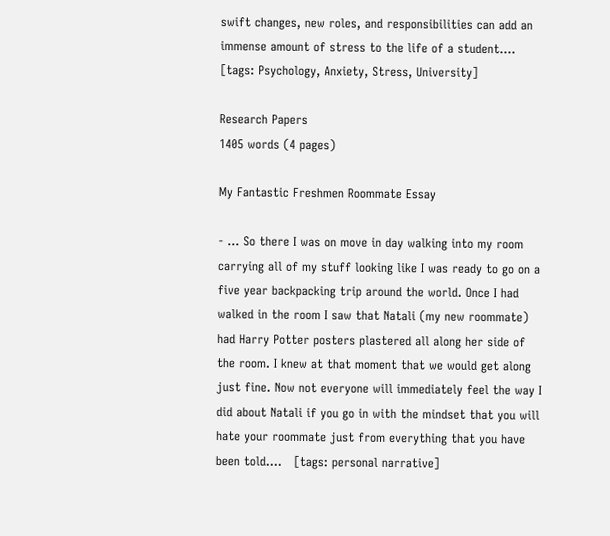swift changes, new roles, and responsibilities can add an immense amount of stress to the life of a student....   [tags: Psychology, Anxiety, Stress, University]

Research Papers
1405 words (4 pages)

My Fantastic Freshmen Roommate Essay

- ... So there I was on move in day walking into my room carrying all of my stuff looking like I was ready to go on a five year backpacking trip around the world. Once I had walked in the room I saw that Natali (my new roommate) had Harry Potter posters plastered all along her side of the room. I knew at that moment that we would get along just fine. Now not everyone will immediately feel the way I did about Natali if you go in with the mindset that you will hate your roommate just from everything that you have been told....   [tags: personal narrative]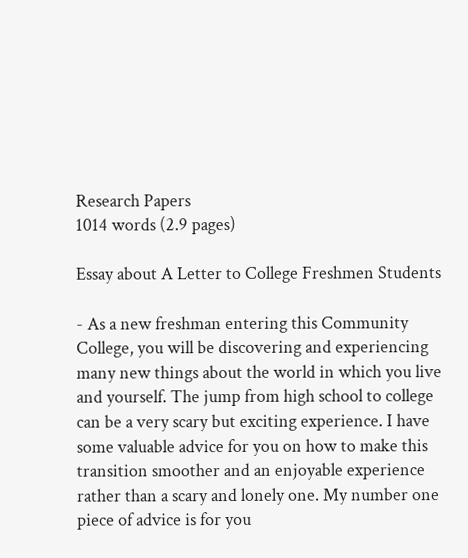Research Papers
1014 words (2.9 pages)

Essay about A Letter to College Freshmen Students

- As a new freshman entering this Community College, you will be discovering and experiencing many new things about the world in which you live and yourself. The jump from high school to college can be a very scary but exciting experience. I have some valuable advice for you on how to make this transition smoother and an enjoyable experience rather than a scary and lonely one. My number one piece of advice is for you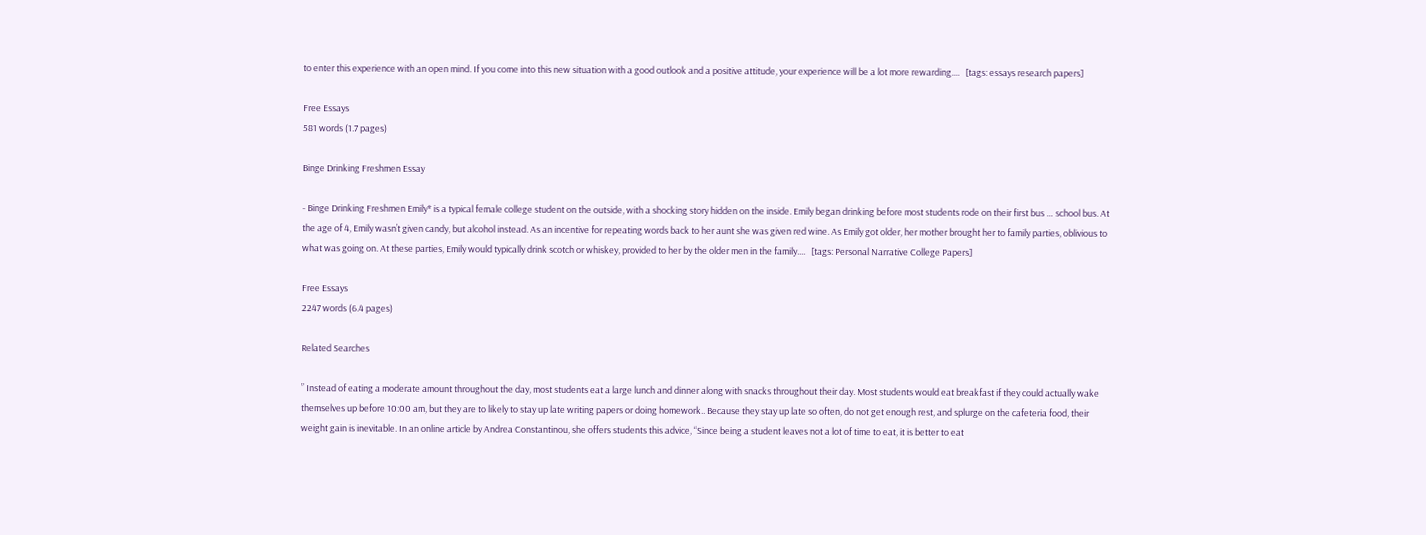to enter this experience with an open mind. If you come into this new situation with a good outlook and a positive attitude, your experience will be a lot more rewarding....   [tags: essays research papers]

Free Essays
581 words (1.7 pages)

Binge Drinking Freshmen Essay

- Binge Drinking Freshmen Emily* is a typical female college student on the outside, with a shocking story hidden on the inside. Emily began drinking before most students rode on their first bus … school bus. At the age of 4, Emily wasn’t given candy, but alcohol instead. As an incentive for repeating words back to her aunt she was given red wine. As Emily got older, her mother brought her to family parties, oblivious to what was going on. At these parties, Emily would typically drink scotch or whiskey, provided to her by the older men in the family....   [tags: Personal Narrative College Papers]

Free Essays
2247 words (6.4 pages)

Related Searches

” Instead of eating a moderate amount throughout the day, most students eat a large lunch and dinner along with snacks throughout their day. Most students would eat breakfast if they could actually wake themselves up before 10:00 am, but they are to likely to stay up late writing papers or doing homework.. Because they stay up late so often, do not get enough rest, and splurge on the cafeteria food, their weight gain is inevitable. In an online article by Andrea Constantinou, she offers students this advice, “Since being a student leaves not a lot of time to eat, it is better to eat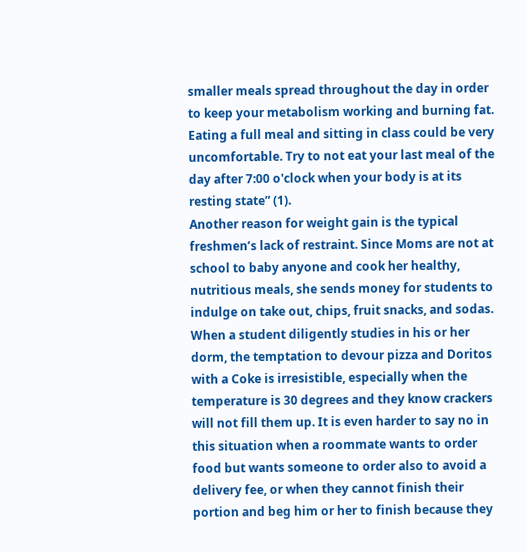smaller meals spread throughout the day in order to keep your metabolism working and burning fat. Eating a full meal and sitting in class could be very uncomfortable. Try to not eat your last meal of the day after 7:00 o'clock when your body is at its resting state” (1).
Another reason for weight gain is the typical freshmen’s lack of restraint. Since Moms are not at school to baby anyone and cook her healthy, nutritious meals, she sends money for students to indulge on take out, chips, fruit snacks, and sodas. When a student diligently studies in his or her dorm, the temptation to devour pizza and Doritos with a Coke is irresistible, especially when the temperature is 30 degrees and they know crackers will not fill them up. It is even harder to say no in this situation when a roommate wants to order food but wants someone to order also to avoid a delivery fee, or when they cannot finish their portion and beg him or her to finish because they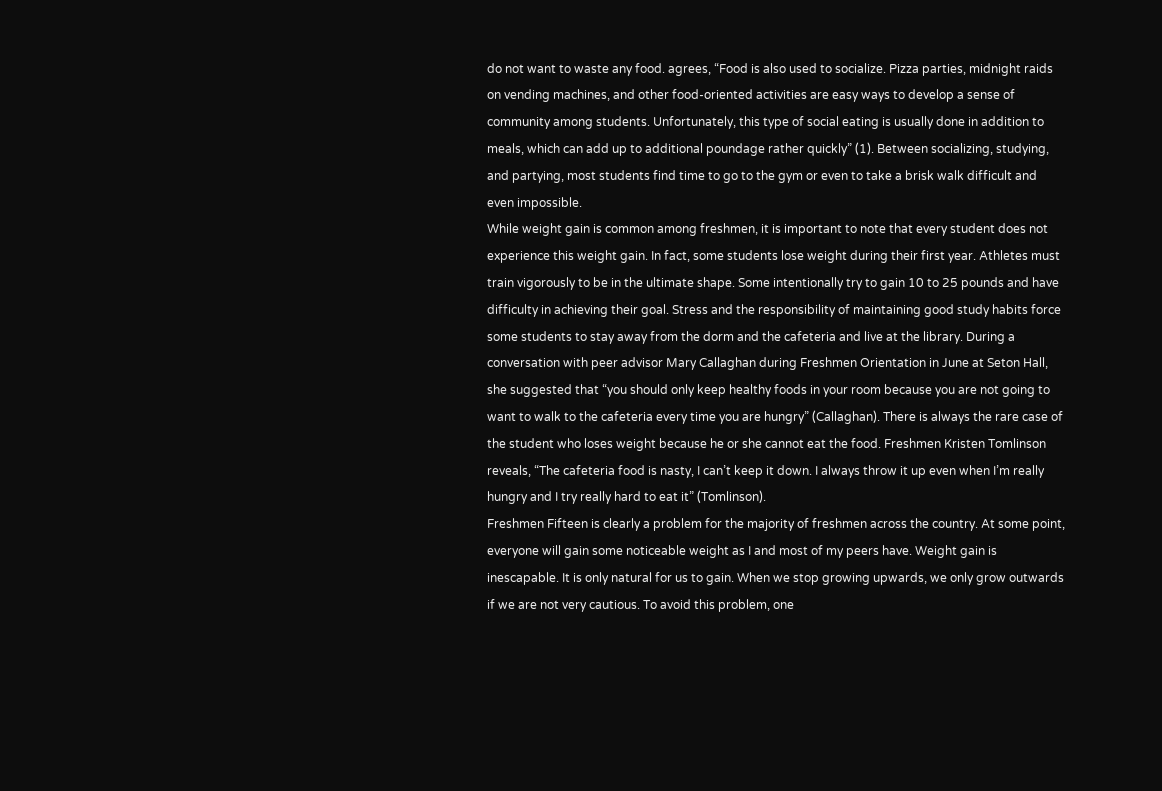do not want to waste any food. agrees, “Food is also used to socialize. Pizza parties, midnight raids on vending machines, and other food-oriented activities are easy ways to develop a sense of community among students. Unfortunately, this type of social eating is usually done in addition to meals, which can add up to additional poundage rather quickly” (1). Between socializing, studying, and partying, most students find time to go to the gym or even to take a brisk walk difficult and even impossible.
While weight gain is common among freshmen, it is important to note that every student does not experience this weight gain. In fact, some students lose weight during their first year. Athletes must train vigorously to be in the ultimate shape. Some intentionally try to gain 10 to 25 pounds and have difficulty in achieving their goal. Stress and the responsibility of maintaining good study habits force some students to stay away from the dorm and the cafeteria and live at the library. During a conversation with peer advisor Mary Callaghan during Freshmen Orientation in June at Seton Hall, she suggested that “you should only keep healthy foods in your room because you are not going to want to walk to the cafeteria every time you are hungry” (Callaghan). There is always the rare case of the student who loses weight because he or she cannot eat the food. Freshmen Kristen Tomlinson reveals, “The cafeteria food is nasty, I can’t keep it down. I always throw it up even when I’m really hungry and I try really hard to eat it” (Tomlinson).
Freshmen Fifteen is clearly a problem for the majority of freshmen across the country. At some point, everyone will gain some noticeable weight as I and most of my peers have. Weight gain is inescapable. It is only natural for us to gain. When we stop growing upwards, we only grow outwards if we are not very cautious. To avoid this problem, one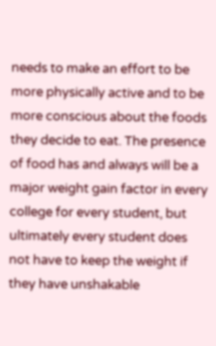needs to make an effort to be more physically active and to be more conscious about the foods they decide to eat. The presence of food has and always will be a major weight gain factor in every college for every student, but ultimately every student does not have to keep the weight if they have unshakable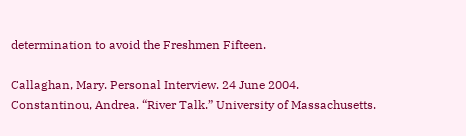determination to avoid the Freshmen Fifteen.

Callaghan, Mary. Personal Interview. 24 June 2004.
Constantinou, Andrea. “River Talk.” University of Massachusetts.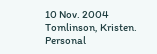10 Nov. 2004
Tomlinson, Kristen. Personal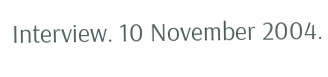Interview. 10 November 2004.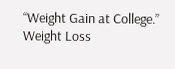“Weight Gain at College.” Weight Loss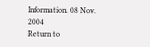Information. 08 Nov. 2004
Return to